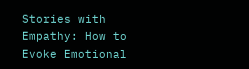Stories with Empathy: How to Evoke Emotional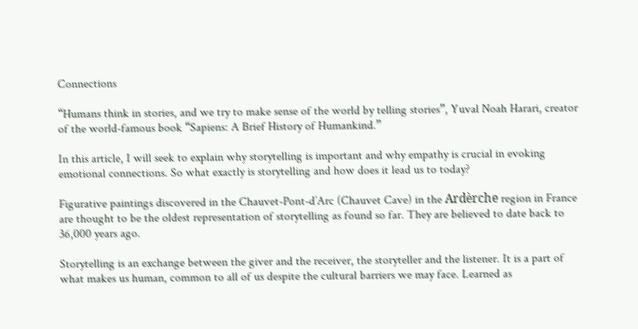Connections

“Humans think in stories, and we try to make sense of the world by telling stories”, Yuval Noah Harari, creator of the world-famous book “Sapiens: A Brief History of Humankind.”

In this article, I will seek to explain why storytelling is important and why empathy is crucial in evoking emotional connections. So what exactly is storytelling and how does it lead us to today?

Figurative paintings discovered in the Chauvet-Pont-d’Arc (Chauvet Cave) in the Ardèrche region in France are thought to be the oldest representation of storytelling as found so far. They are believed to date back to 36,000 years ago.

Storytelling is an exchange between the giver and the receiver, the storyteller and the listener. It is a part of what makes us human, common to all of us despite the cultural barriers we may face. Learned as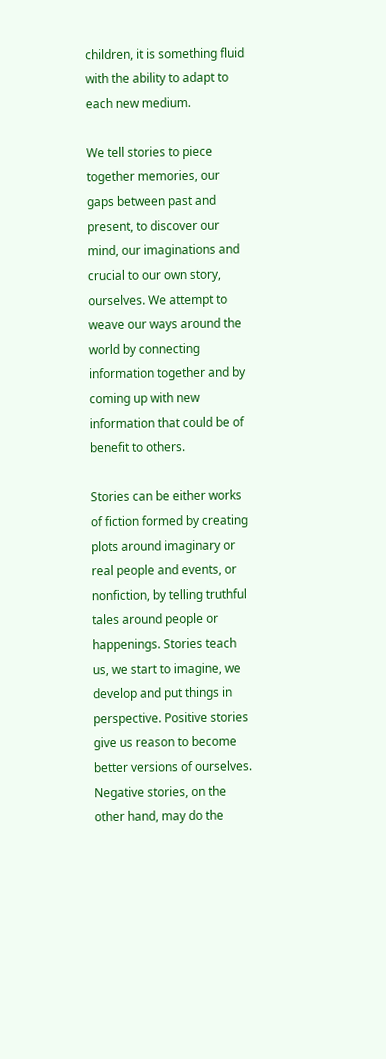children, it is something fluid with the ability to adapt to each new medium.

We tell stories to piece together memories, our gaps between past and present, to discover our mind, our imaginations and crucial to our own story, ourselves. We attempt to weave our ways around the world by connecting information together and by coming up with new information that could be of benefit to others.

Stories can be either works of fiction formed by creating plots around imaginary or real people and events, or nonfiction, by telling truthful tales around people or happenings. Stories teach us, we start to imagine, we develop and put things in perspective. Positive stories give us reason to become better versions of ourselves. Negative stories, on the other hand, may do the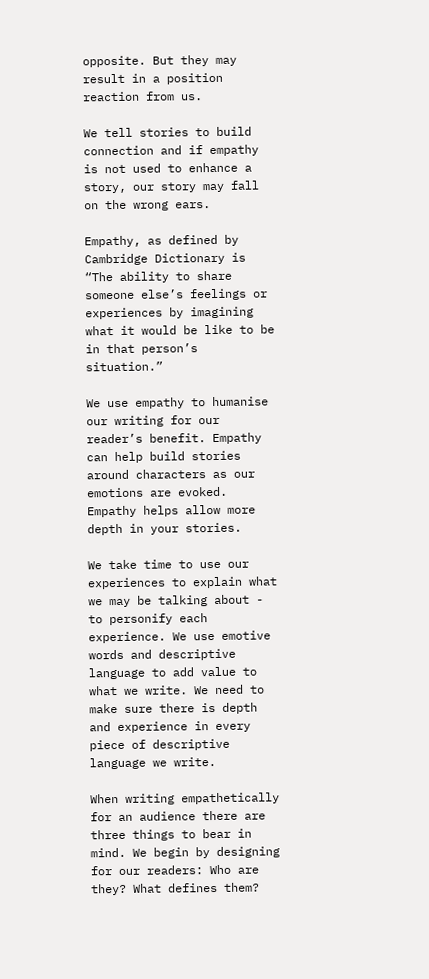opposite. But they may result in a position reaction from us.

We tell stories to build connection and if empathy is not used to enhance a story, our story may fall on the wrong ears.

Empathy, as defined by Cambridge Dictionary is “The ability to share someone else’s feelings or experiences by imagining what it would be like to be in that person’s situation.”

We use empathy to humanise our writing for our reader’s benefit. Empathy can help build stories around characters as our emotions are evoked. Empathy helps allow more depth in your stories.

We take time to use our experiences to explain what we may be talking about - to personify each experience. We use emotive words and descriptive language to add value to what we write. We need to make sure there is depth and experience in every piece of descriptive language we write.

When writing empathetically for an audience there are three things to bear in mind. We begin by designing for our readers: Who are they? What defines them?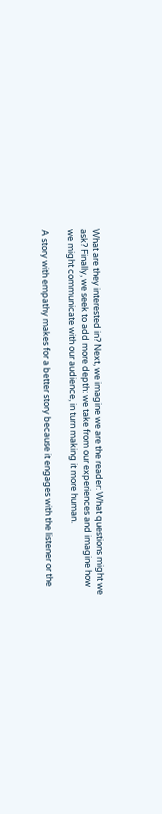What are they interested in? Next, we imagine we are the reader: What questions might we ask? Finally, we seek to add more depth: we take from our experiences and imagine how we might communicate with our audience, in turn making it more human.

A story with empathy makes for a better story because it engages with the listener or the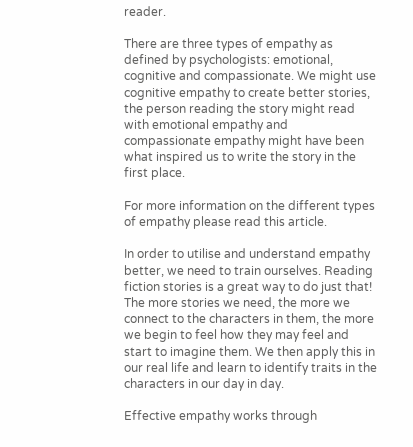reader.

There are three types of empathy as defined by psychologists: emotional, cognitive and compassionate. We might use cognitive empathy to create better stories, the person reading the story might read with emotional empathy and compassionate empathy might have been what inspired us to write the story in the first place.

For more information on the different types of empathy please read this article.

In order to utilise and understand empathy better, we need to train ourselves. Reading fiction stories is a great way to do just that! The more stories we need, the more we connect to the characters in them, the more we begin to feel how they may feel and start to imagine them. We then apply this in our real life and learn to identify traits in the characters in our day in day.

Effective empathy works through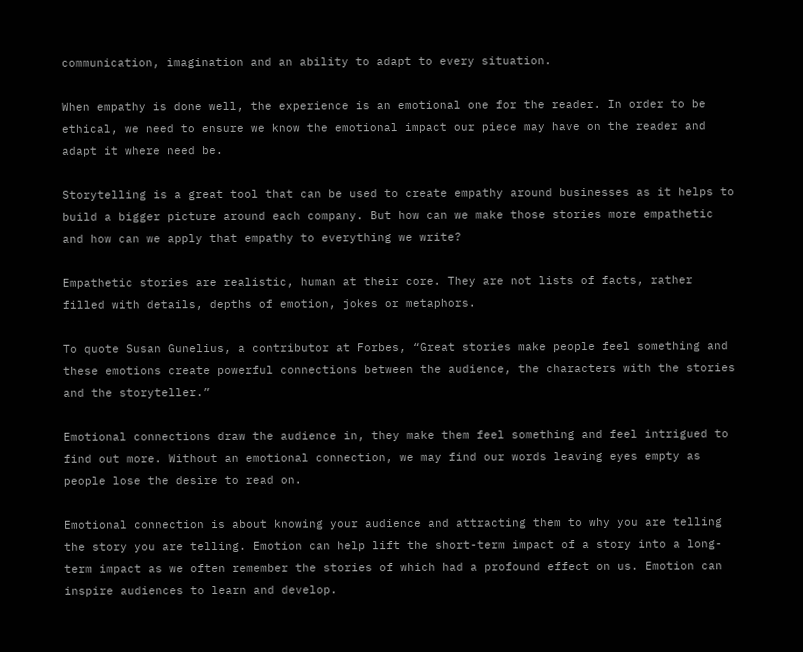communication, imagination and an ability to adapt to every situation.

When empathy is done well, the experience is an emotional one for the reader. In order to be ethical, we need to ensure we know the emotional impact our piece may have on the reader and adapt it where need be.

Storytelling is a great tool that can be used to create empathy around businesses as it helps to build a bigger picture around each company. But how can we make those stories more empathetic and how can we apply that empathy to everything we write?

Empathetic stories are realistic, human at their core. They are not lists of facts, rather filled with details, depths of emotion, jokes or metaphors.

To quote Susan Gunelius, a contributor at Forbes, “Great stories make people feel something and these emotions create powerful connections between the audience, the characters with the stories and the storyteller.”

Emotional connections draw the audience in, they make them feel something and feel intrigued to find out more. Without an emotional connection, we may find our words leaving eyes empty as people lose the desire to read on.

Emotional connection is about knowing your audience and attracting them to why you are telling the story you are telling. Emotion can help lift the short-term impact of a story into a long-term impact as we often remember the stories of which had a profound effect on us. Emotion can inspire audiences to learn and develop.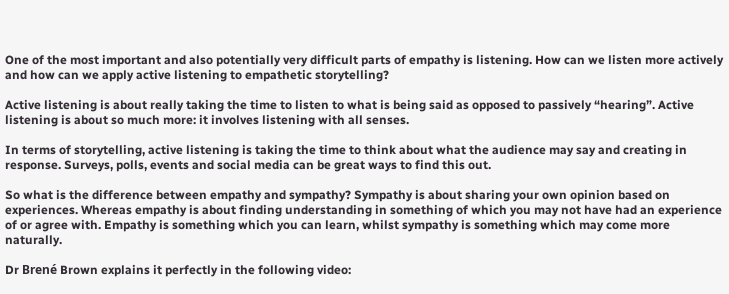One of the most important and also potentially very difficult parts of empathy is listening. How can we listen more actively and how can we apply active listening to empathetic storytelling?

Active listening is about really taking the time to listen to what is being said as opposed to passively “hearing”. Active listening is about so much more: it involves listening with all senses.

In terms of storytelling, active listening is taking the time to think about what the audience may say and creating in response. Surveys, polls, events and social media can be great ways to find this out.

So what is the difference between empathy and sympathy? Sympathy is about sharing your own opinion based on experiences. Whereas empathy is about finding understanding in something of which you may not have had an experience of or agree with. Empathy is something which you can learn, whilst sympathy is something which may come more naturally.

Dr Brené Brown explains it perfectly in the following video: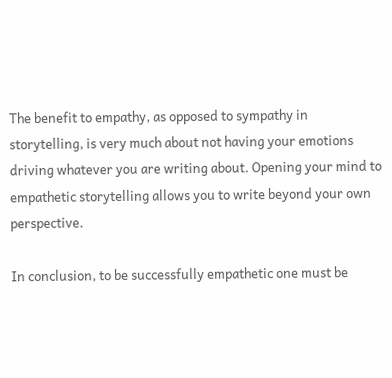The benefit to empathy, as opposed to sympathy in storytelling, is very much about not having your emotions driving whatever you are writing about. Opening your mind to empathetic storytelling allows you to write beyond your own perspective.

In conclusion, to be successfully empathetic one must be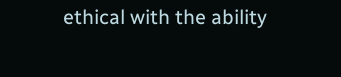ethical with the ability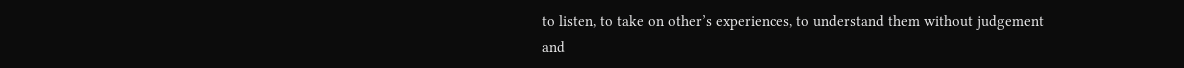to listen, to take on other’s experiences, to understand them without judgement and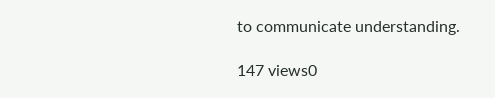to communicate understanding.

147 views0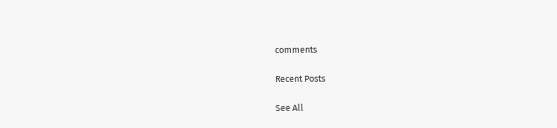comments

Recent Posts

See All